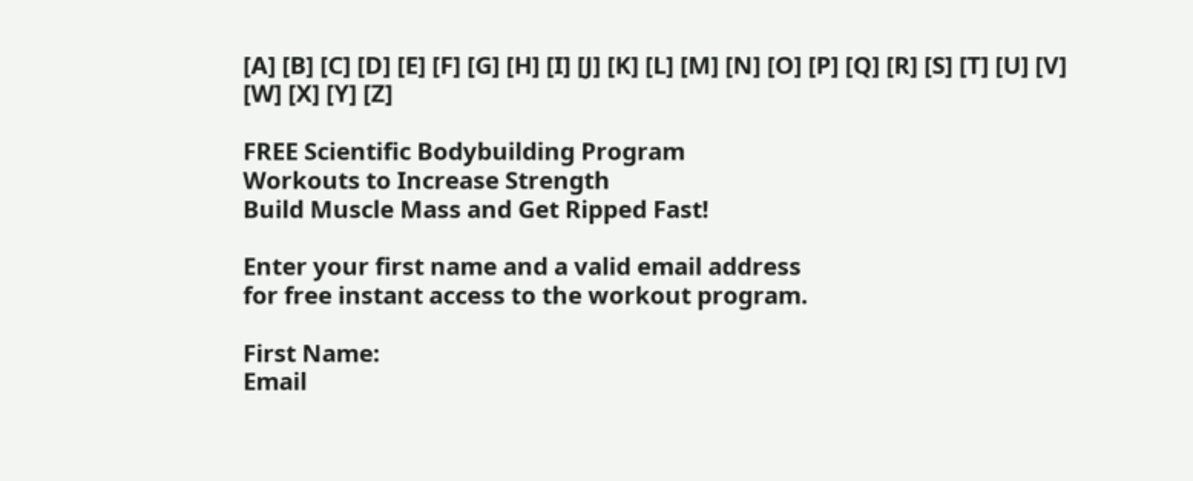[A] [B] [C] [D] [E] [F] [G] [H] [I] [J] [K] [L] [M] [N] [O] [P] [Q] [R] [S] [T] [U] [V] [W] [X] [Y] [Z]

FREE Scientific Bodybuilding Program
Workouts to Increase Strength
Build Muscle Mass and Get Ripped Fast!

Enter your first name and a valid email address
for free instant access to the workout program.

First Name:
Email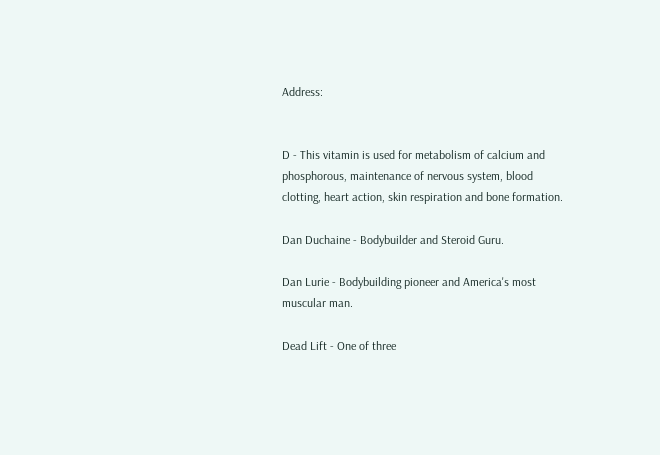Address:


D - This vitamin is used for metabolism of calcium and phosphorous, maintenance of nervous system, blood clotting, heart action, skin respiration and bone formation.

Dan Duchaine - Bodybuilder and Steroid Guru.

Dan Lurie - Bodybuilding pioneer and America's most muscular man.

Dead Lift - One of three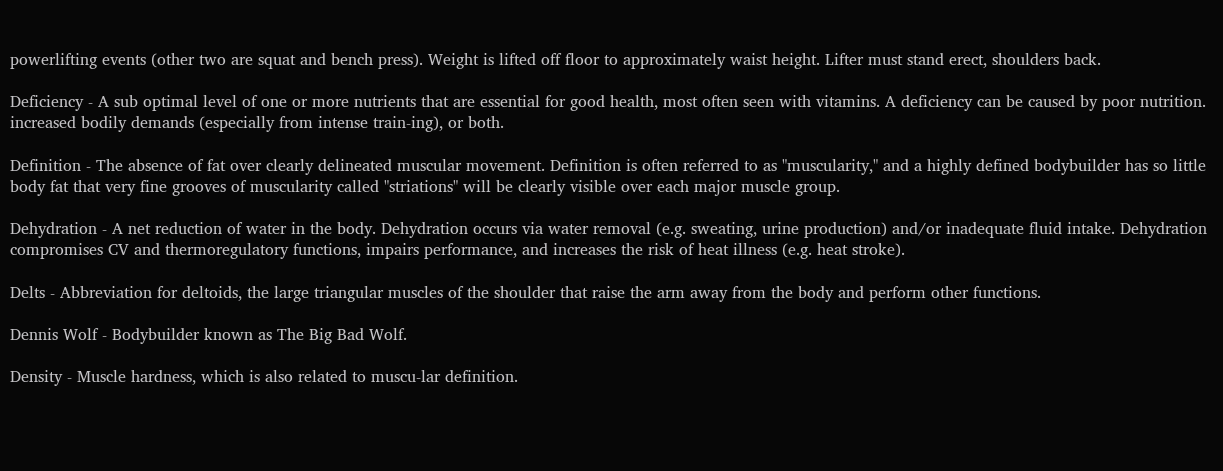powerlifting events (other two are squat and bench press). Weight is lifted off floor to approximately waist height. Lifter must stand erect, shoulders back.

Deficiency - A sub optimal level of one or more nutrients that are essential for good health, most often seen with vitamins. A deficiency can be caused by poor nutrition. increased bodily demands (especially from intense train-ing), or both.

Definition - The absence of fat over clearly delineated muscular movement. Definition is often referred to as "muscularity," and a highly defined bodybuilder has so little body fat that very fine grooves of muscularity called "striations" will be clearly visible over each major muscle group.

Dehydration - A net reduction of water in the body. Dehydration occurs via water removal (e.g. sweating, urine production) and/or inadequate fluid intake. Dehydration compromises CV and thermoregulatory functions, impairs performance, and increases the risk of heat illness (e.g. heat stroke).

Delts - Abbreviation for deltoids, the large triangular muscles of the shoulder that raise the arm away from the body and perform other functions.

Dennis Wolf - Bodybuilder known as The Big Bad Wolf.

Density - Muscle hardness, which is also related to muscu-lar definition.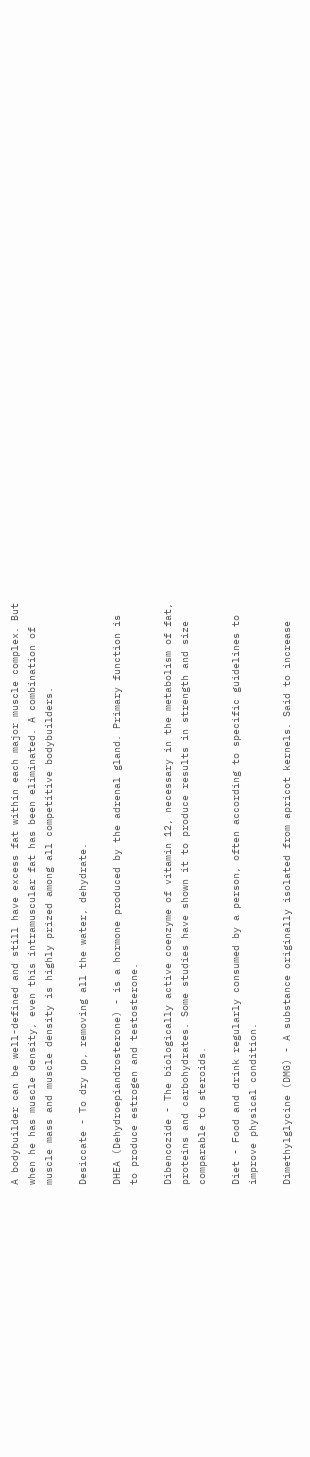A bodybuilder can be well-defined and still have excess fat within each major muscle complex. But when he has muscle density, even this intramuscular fat has been eliminated. A combination of muscle mass and muscle density is highly prized among all competitive bodybuilders.

Desiccate - To dry up, removing all the water, dehydrate.

DHEA (Dehydroepiandrosterone) - is a hormone produced by the adrenal gland. Primary function is to produce estrogen and testosterone.

Dibencozide - The biologically active coenzyme of vitamin 12, necessary in the metabolism of fat, proteins and carbohydrates. Some studies have shown it to produce results in strength and size comparable to steroids.

Diet - Food and drink regularly consumed by a person, often according to specific guidelines to improve physical condition.

Dimethylglycine (DMG) - A substance originally isolated from apricot kernels. Said to increase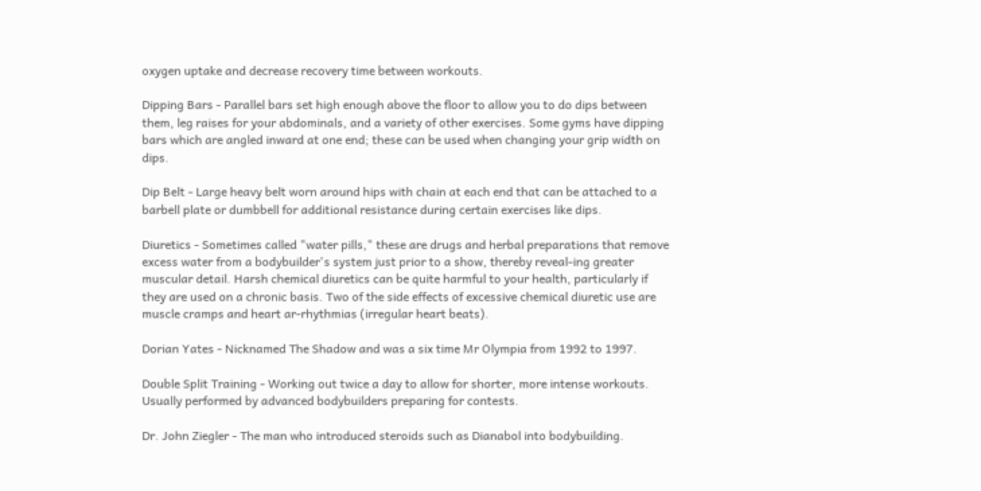oxygen uptake and decrease recovery time between workouts.

Dipping Bars - Parallel bars set high enough above the floor to allow you to do dips between them, leg raises for your abdominals, and a variety of other exercises. Some gyms have dipping bars which are angled inward at one end; these can be used when changing your grip width on dips.

Dip Belt - Large heavy belt worn around hips with chain at each end that can be attached to a barbell plate or dumbbell for additional resistance during certain exercises like dips.

Diuretics - Sometimes called "water pills," these are drugs and herbal preparations that remove excess water from a bodybuilder's system just prior to a show, thereby reveal-ing greater muscular detail. Harsh chemical diuretics can be quite harmful to your health, particularly if they are used on a chronic basis. Two of the side effects of excessive chemical diuretic use are muscle cramps and heart ar-rhythmias (irregular heart beats).

Dorian Yates - Nicknamed The Shadow and was a six time Mr Olympia from 1992 to 1997.

Double Split Training - Working out twice a day to allow for shorter, more intense workouts. Usually performed by advanced bodybuilders preparing for contests.

Dr. John Ziegler - The man who introduced steroids such as Dianabol into bodybuilding.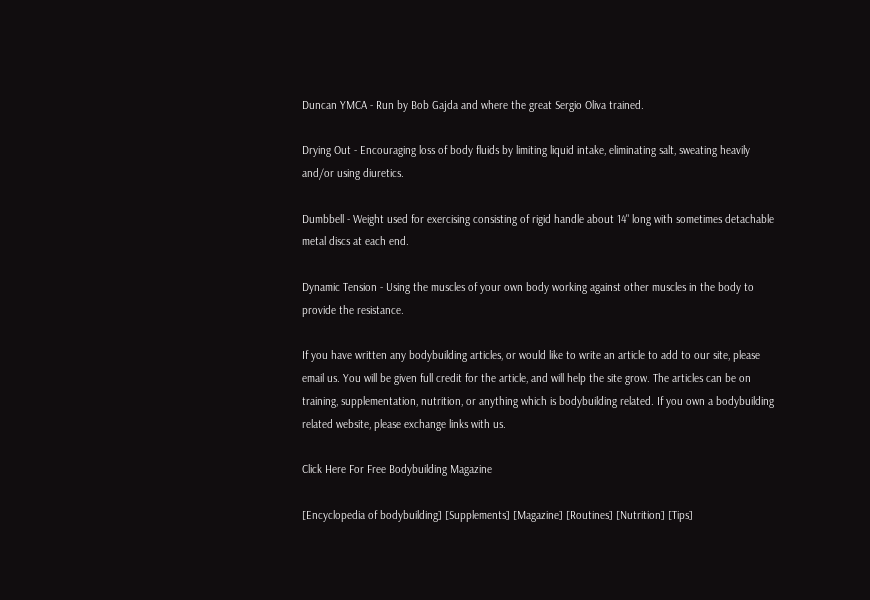Duncan YMCA - Run by Bob Gajda and where the great Sergio Oliva trained.

Drying Out - Encouraging loss of body fluids by limiting liquid intake, eliminating salt, sweating heavily and/or using diuretics.

Dumbbell - Weight used for exercising consisting of rigid handle about 14" long with sometimes detachable metal discs at each end.

Dynamic Tension - Using the muscles of your own body working against other muscles in the body to provide the resistance.

If you have written any bodybuilding articles, or would like to write an article to add to our site, please email us. You will be given full credit for the article, and will help the site grow. The articles can be on training, supplementation, nutrition, or anything which is bodybuilding related. If you own a bodybuilding related website, please exchange links with us.

Click Here For Free Bodybuilding Magazine

[Encyclopedia of bodybuilding] [Supplements] [Magazine] [Routines] [Nutrition] [Tips]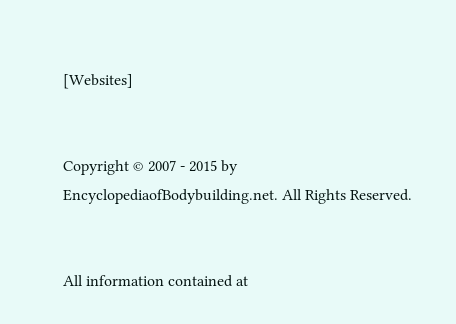[Websites]


Copyright © 2007 - 2015 by EncyclopediaofBodybuilding.net. All Rights Reserved.


All information contained at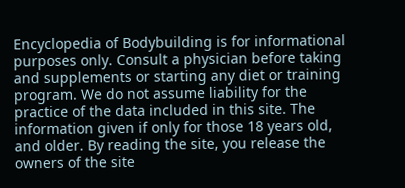Encyclopedia of Bodybuilding is for informational purposes only. Consult a physician before taking and supplements or starting any diet or training program. We do not assume liability for the practice of the data included in this site. The information given if only for those 18 years old, and older. By reading the site, you release the owners of the site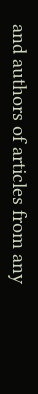and authors of articles from any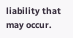liability that may occur.